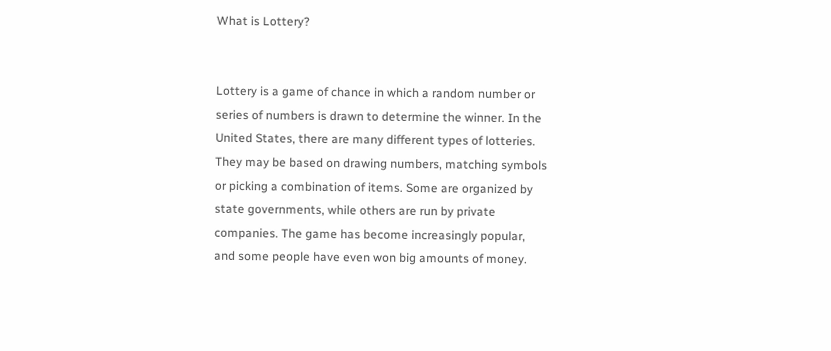What is Lottery?


Lottery is a game of chance in which a random number or series of numbers is drawn to determine the winner. In the United States, there are many different types of lotteries. They may be based on drawing numbers, matching symbols or picking a combination of items. Some are organized by state governments, while others are run by private companies. The game has become increasingly popular, and some people have even won big amounts of money.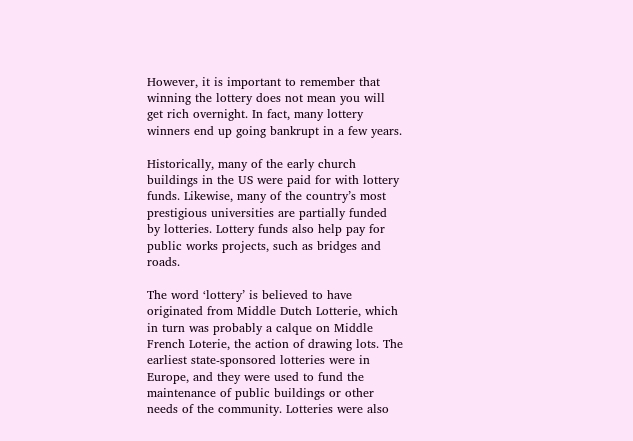However, it is important to remember that winning the lottery does not mean you will get rich overnight. In fact, many lottery winners end up going bankrupt in a few years.

Historically, many of the early church buildings in the US were paid for with lottery funds. Likewise, many of the country’s most prestigious universities are partially funded by lotteries. Lottery funds also help pay for public works projects, such as bridges and roads.

The word ‘lottery’ is believed to have originated from Middle Dutch Lotterie, which in turn was probably a calque on Middle French Loterie, the action of drawing lots. The earliest state-sponsored lotteries were in Europe, and they were used to fund the maintenance of public buildings or other needs of the community. Lotteries were also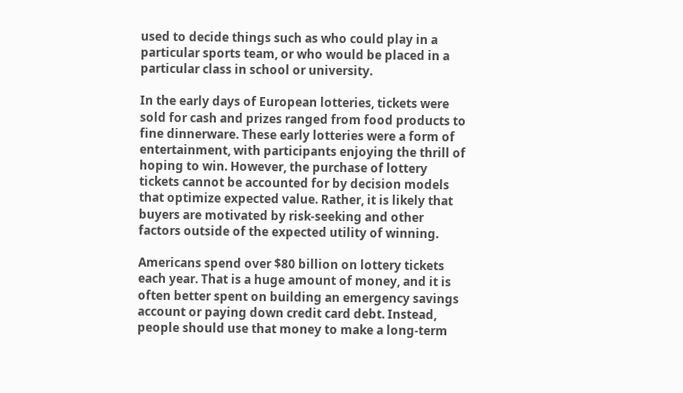used to decide things such as who could play in a particular sports team, or who would be placed in a particular class in school or university.

In the early days of European lotteries, tickets were sold for cash and prizes ranged from food products to fine dinnerware. These early lotteries were a form of entertainment, with participants enjoying the thrill of hoping to win. However, the purchase of lottery tickets cannot be accounted for by decision models that optimize expected value. Rather, it is likely that buyers are motivated by risk-seeking and other factors outside of the expected utility of winning.

Americans spend over $80 billion on lottery tickets each year. That is a huge amount of money, and it is often better spent on building an emergency savings account or paying down credit card debt. Instead, people should use that money to make a long-term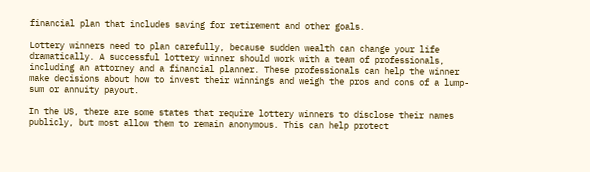financial plan that includes saving for retirement and other goals.

Lottery winners need to plan carefully, because sudden wealth can change your life dramatically. A successful lottery winner should work with a team of professionals, including an attorney and a financial planner. These professionals can help the winner make decisions about how to invest their winnings and weigh the pros and cons of a lump-sum or annuity payout.

In the US, there are some states that require lottery winners to disclose their names publicly, but most allow them to remain anonymous. This can help protect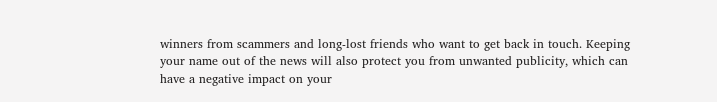winners from scammers and long-lost friends who want to get back in touch. Keeping your name out of the news will also protect you from unwanted publicity, which can have a negative impact on your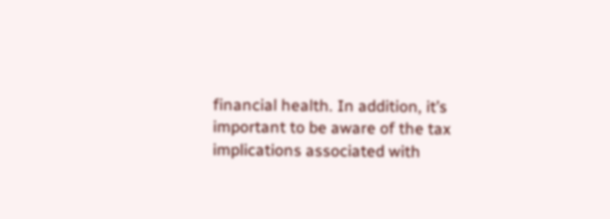financial health. In addition, it’s important to be aware of the tax implications associated with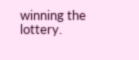winning the lottery.